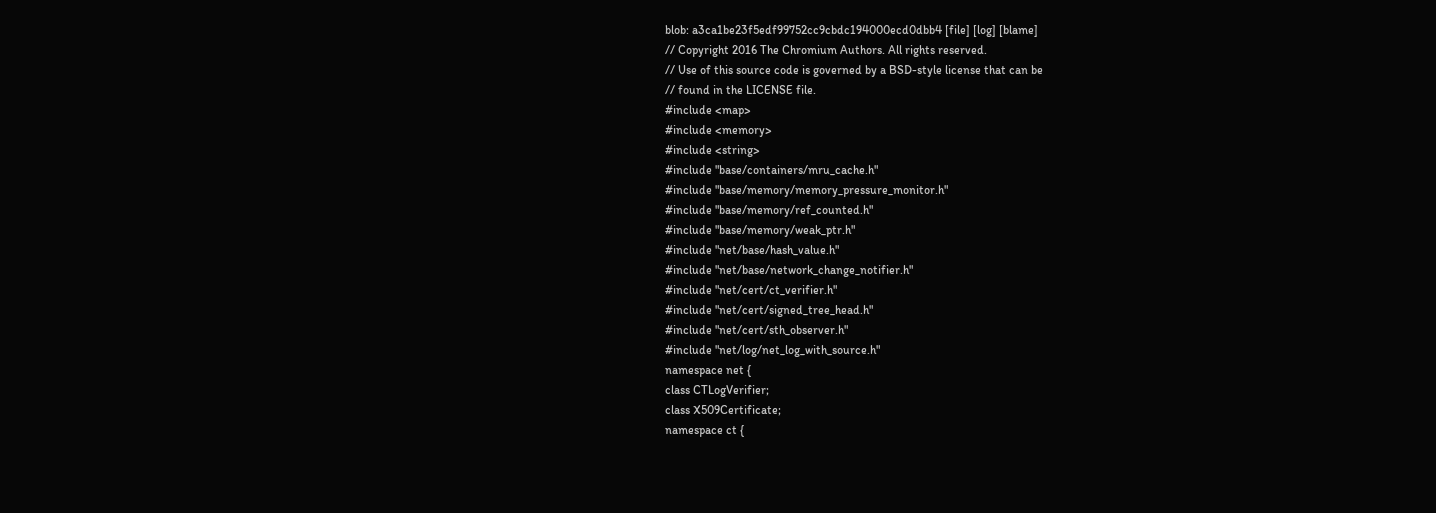blob: a3ca1be23f5edf99752cc9cbdc194000ecd0dbb4 [file] [log] [blame]
// Copyright 2016 The Chromium Authors. All rights reserved.
// Use of this source code is governed by a BSD-style license that can be
// found in the LICENSE file.
#include <map>
#include <memory>
#include <string>
#include "base/containers/mru_cache.h"
#include "base/memory/memory_pressure_monitor.h"
#include "base/memory/ref_counted.h"
#include "base/memory/weak_ptr.h"
#include "net/base/hash_value.h"
#include "net/base/network_change_notifier.h"
#include "net/cert/ct_verifier.h"
#include "net/cert/signed_tree_head.h"
#include "net/cert/sth_observer.h"
#include "net/log/net_log_with_source.h"
namespace net {
class CTLogVerifier;
class X509Certificate;
namespace ct {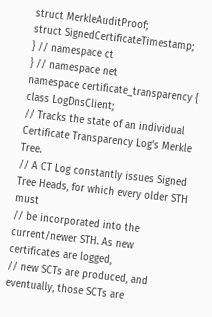struct MerkleAuditProof;
struct SignedCertificateTimestamp;
} // namespace ct
} // namespace net
namespace certificate_transparency {
class LogDnsClient;
// Tracks the state of an individual Certificate Transparency Log's Merkle Tree.
// A CT Log constantly issues Signed Tree Heads, for which every older STH must
// be incorporated into the current/newer STH. As new certificates are logged,
// new SCTs are produced, and eventually, those SCTs are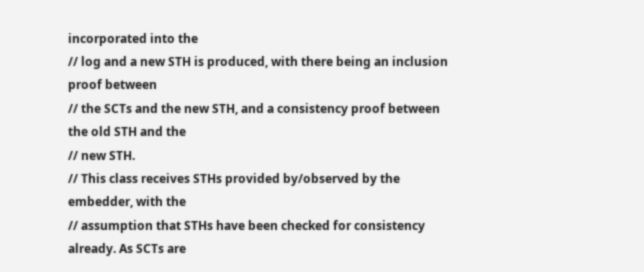incorporated into the
// log and a new STH is produced, with there being an inclusion proof between
// the SCTs and the new STH, and a consistency proof between the old STH and the
// new STH.
// This class receives STHs provided by/observed by the embedder, with the
// assumption that STHs have been checked for consistency already. As SCTs are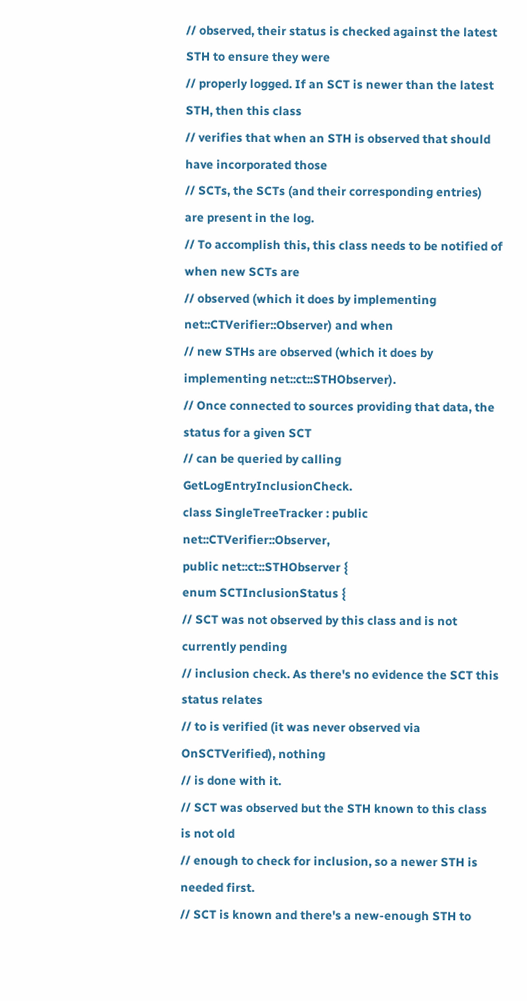// observed, their status is checked against the latest STH to ensure they were
// properly logged. If an SCT is newer than the latest STH, then this class
// verifies that when an STH is observed that should have incorporated those
// SCTs, the SCTs (and their corresponding entries) are present in the log.
// To accomplish this, this class needs to be notified of when new SCTs are
// observed (which it does by implementing net::CTVerifier::Observer) and when
// new STHs are observed (which it does by implementing net::ct::STHObserver).
// Once connected to sources providing that data, the status for a given SCT
// can be queried by calling GetLogEntryInclusionCheck.
class SingleTreeTracker : public net::CTVerifier::Observer,
public net::ct::STHObserver {
enum SCTInclusionStatus {
// SCT was not observed by this class and is not currently pending
// inclusion check. As there's no evidence the SCT this status relates
// to is verified (it was never observed via OnSCTVerified), nothing
// is done with it.
// SCT was observed but the STH known to this class is not old
// enough to check for inclusion, so a newer STH is needed first.
// SCT is known and there's a new-enough STH to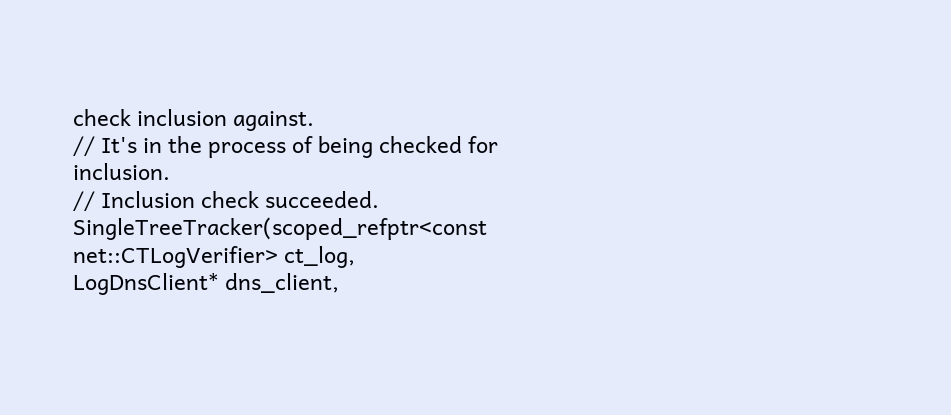check inclusion against.
// It's in the process of being checked for inclusion.
// Inclusion check succeeded.
SingleTreeTracker(scoped_refptr<const net::CTLogVerifier> ct_log,
LogDnsClient* dns_client,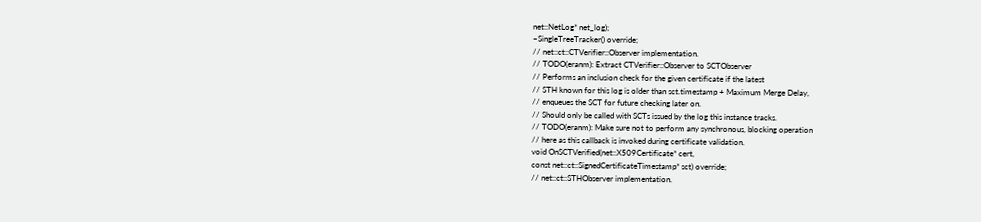net::NetLog* net_log);
~SingleTreeTracker() override;
// net::ct::CTVerifier::Observer implementation.
// TODO(eranm): Extract CTVerifier::Observer to SCTObserver
// Performs an inclusion check for the given certificate if the latest
// STH known for this log is older than sct.timestamp + Maximum Merge Delay,
// enqueues the SCT for future checking later on.
// Should only be called with SCTs issued by the log this instance tracks.
// TODO(eranm): Make sure not to perform any synchronous, blocking operation
// here as this callback is invoked during certificate validation.
void OnSCTVerified(net::X509Certificate* cert,
const net::ct::SignedCertificateTimestamp* sct) override;
// net::ct::STHObserver implementation.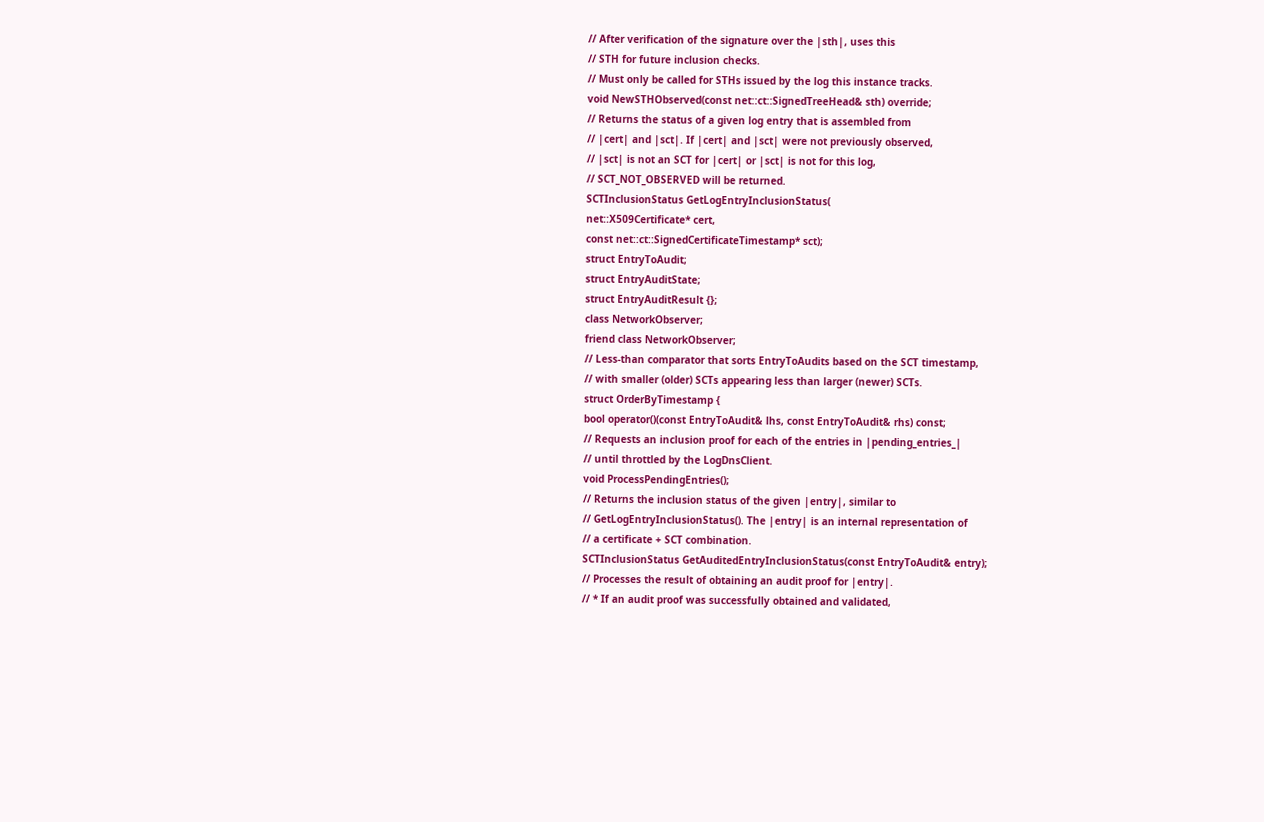// After verification of the signature over the |sth|, uses this
// STH for future inclusion checks.
// Must only be called for STHs issued by the log this instance tracks.
void NewSTHObserved(const net::ct::SignedTreeHead& sth) override;
// Returns the status of a given log entry that is assembled from
// |cert| and |sct|. If |cert| and |sct| were not previously observed,
// |sct| is not an SCT for |cert| or |sct| is not for this log,
// SCT_NOT_OBSERVED will be returned.
SCTInclusionStatus GetLogEntryInclusionStatus(
net::X509Certificate* cert,
const net::ct::SignedCertificateTimestamp* sct);
struct EntryToAudit;
struct EntryAuditState;
struct EntryAuditResult {};
class NetworkObserver;
friend class NetworkObserver;
// Less-than comparator that sorts EntryToAudits based on the SCT timestamp,
// with smaller (older) SCTs appearing less than larger (newer) SCTs.
struct OrderByTimestamp {
bool operator()(const EntryToAudit& lhs, const EntryToAudit& rhs) const;
// Requests an inclusion proof for each of the entries in |pending_entries_|
// until throttled by the LogDnsClient.
void ProcessPendingEntries();
// Returns the inclusion status of the given |entry|, similar to
// GetLogEntryInclusionStatus(). The |entry| is an internal representation of
// a certificate + SCT combination.
SCTInclusionStatus GetAuditedEntryInclusionStatus(const EntryToAudit& entry);
// Processes the result of obtaining an audit proof for |entry|.
// * If an audit proof was successfully obtained and validated,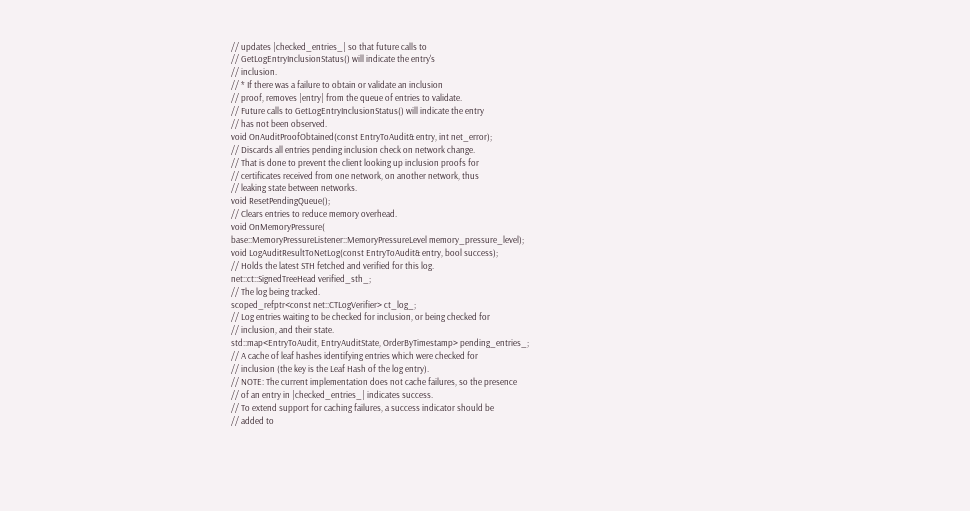// updates |checked_entries_| so that future calls to
// GetLogEntryInclusionStatus() will indicate the entry's
// inclusion.
// * If there was a failure to obtain or validate an inclusion
// proof, removes |entry| from the queue of entries to validate.
// Future calls to GetLogEntryInclusionStatus() will indicate the entry
// has not been observed.
void OnAuditProofObtained(const EntryToAudit& entry, int net_error);
// Discards all entries pending inclusion check on network change.
// That is done to prevent the client looking up inclusion proofs for
// certificates received from one network, on another network, thus
// leaking state between networks.
void ResetPendingQueue();
// Clears entries to reduce memory overhead.
void OnMemoryPressure(
base::MemoryPressureListener::MemoryPressureLevel memory_pressure_level);
void LogAuditResultToNetLog(const EntryToAudit& entry, bool success);
// Holds the latest STH fetched and verified for this log.
net::ct::SignedTreeHead verified_sth_;
// The log being tracked.
scoped_refptr<const net::CTLogVerifier> ct_log_;
// Log entries waiting to be checked for inclusion, or being checked for
// inclusion, and their state.
std::map<EntryToAudit, EntryAuditState, OrderByTimestamp> pending_entries_;
// A cache of leaf hashes identifying entries which were checked for
// inclusion (the key is the Leaf Hash of the log entry).
// NOTE: The current implementation does not cache failures, so the presence
// of an entry in |checked_entries_| indicates success.
// To extend support for caching failures, a success indicator should be
// added to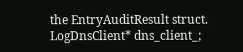the EntryAuditResult struct.
LogDnsClient* dns_client_;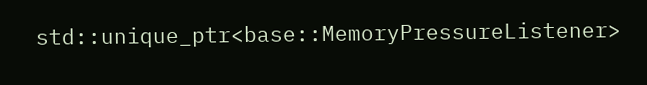std::unique_ptr<base::MemoryPressureListener>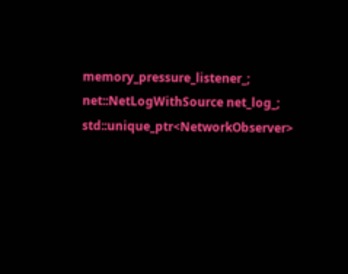memory_pressure_listener_;
net::NetLogWithSource net_log_;
std::unique_ptr<NetworkObserver>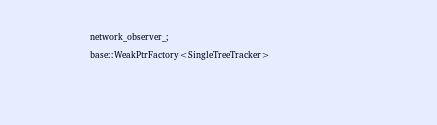network_observer_;
base::WeakPtrFactory<SingleTreeTracker>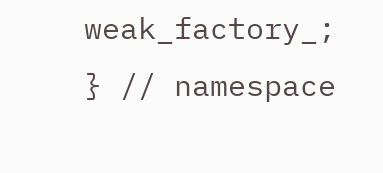weak_factory_;
} // namespace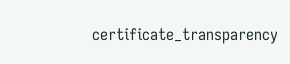certificate_transparency